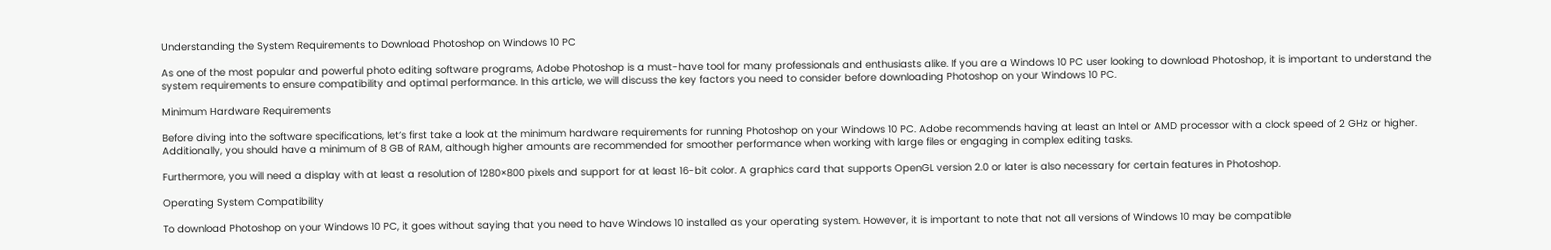Understanding the System Requirements to Download Photoshop on Windows 10 PC

As one of the most popular and powerful photo editing software programs, Adobe Photoshop is a must-have tool for many professionals and enthusiasts alike. If you are a Windows 10 PC user looking to download Photoshop, it is important to understand the system requirements to ensure compatibility and optimal performance. In this article, we will discuss the key factors you need to consider before downloading Photoshop on your Windows 10 PC.

Minimum Hardware Requirements

Before diving into the software specifications, let’s first take a look at the minimum hardware requirements for running Photoshop on your Windows 10 PC. Adobe recommends having at least an Intel or AMD processor with a clock speed of 2 GHz or higher. Additionally, you should have a minimum of 8 GB of RAM, although higher amounts are recommended for smoother performance when working with large files or engaging in complex editing tasks.

Furthermore, you will need a display with at least a resolution of 1280×800 pixels and support for at least 16-bit color. A graphics card that supports OpenGL version 2.0 or later is also necessary for certain features in Photoshop.

Operating System Compatibility

To download Photoshop on your Windows 10 PC, it goes without saying that you need to have Windows 10 installed as your operating system. However, it is important to note that not all versions of Windows 10 may be compatible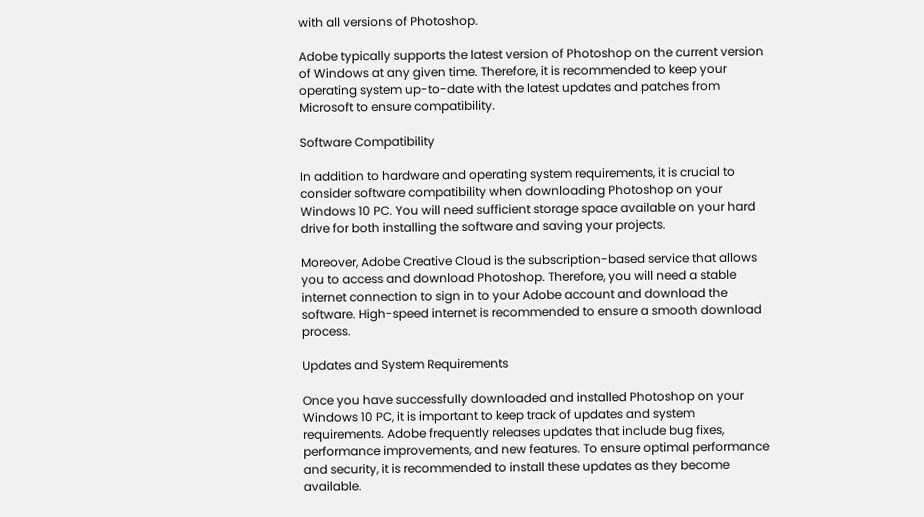with all versions of Photoshop.

Adobe typically supports the latest version of Photoshop on the current version of Windows at any given time. Therefore, it is recommended to keep your operating system up-to-date with the latest updates and patches from Microsoft to ensure compatibility.

Software Compatibility

In addition to hardware and operating system requirements, it is crucial to consider software compatibility when downloading Photoshop on your Windows 10 PC. You will need sufficient storage space available on your hard drive for both installing the software and saving your projects.

Moreover, Adobe Creative Cloud is the subscription-based service that allows you to access and download Photoshop. Therefore, you will need a stable internet connection to sign in to your Adobe account and download the software. High-speed internet is recommended to ensure a smooth download process.

Updates and System Requirements

Once you have successfully downloaded and installed Photoshop on your Windows 10 PC, it is important to keep track of updates and system requirements. Adobe frequently releases updates that include bug fixes, performance improvements, and new features. To ensure optimal performance and security, it is recommended to install these updates as they become available.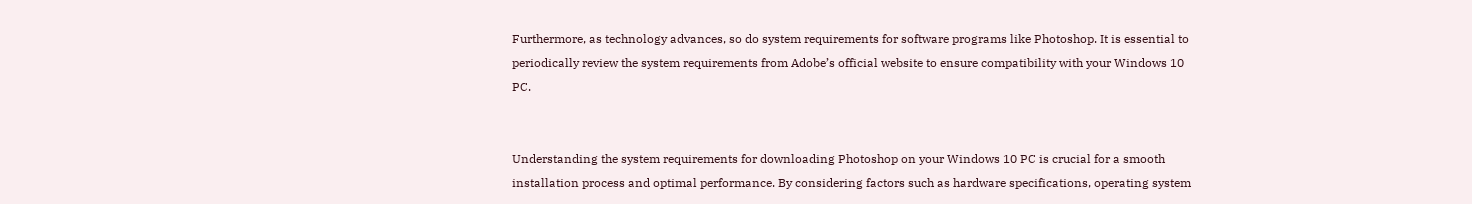Furthermore, as technology advances, so do system requirements for software programs like Photoshop. It is essential to periodically review the system requirements from Adobe’s official website to ensure compatibility with your Windows 10 PC.


Understanding the system requirements for downloading Photoshop on your Windows 10 PC is crucial for a smooth installation process and optimal performance. By considering factors such as hardware specifications, operating system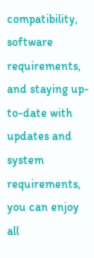compatibility, software requirements, and staying up-to-date with updates and system requirements, you can enjoy all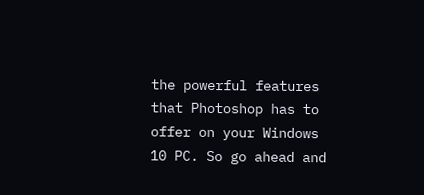the powerful features that Photoshop has to offer on your Windows 10 PC. So go ahead and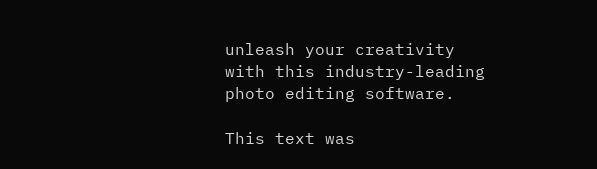unleash your creativity with this industry-leading photo editing software.

This text was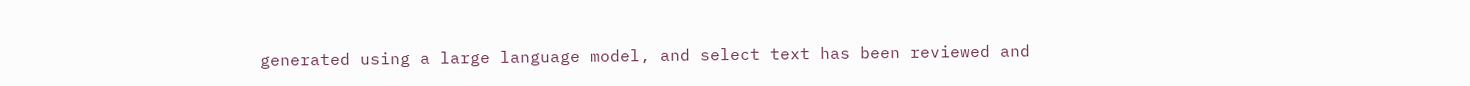generated using a large language model, and select text has been reviewed and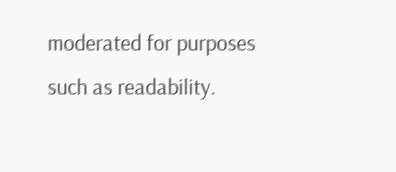moderated for purposes such as readability.